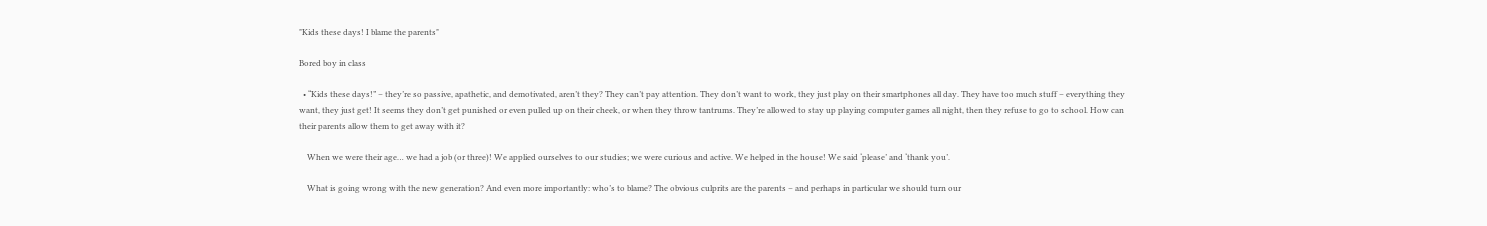"Kids these days! I blame the parents"

Bored boy in class

  • “Kids these days!” – they’re so passive, apathetic, and demotivated, aren’t they? They can’t pay attention. They don’t want to work, they just play on their smartphones all day. They have too much stuff – everything they want, they just get! It seems they don’t get punished or even pulled up on their cheek, or when they throw tantrums. They’re allowed to stay up playing computer games all night, then they refuse to go to school. How can their parents allow them to get away with it?

    When we were their age… we had a job (or three)! We applied ourselves to our studies; we were curious and active. We helped in the house! We said ‘please’ and ‘thank you’.

    What is going wrong with the new generation? And even more importantly: who’s to blame? The obvious culprits are the parents – and perhaps in particular we should turn our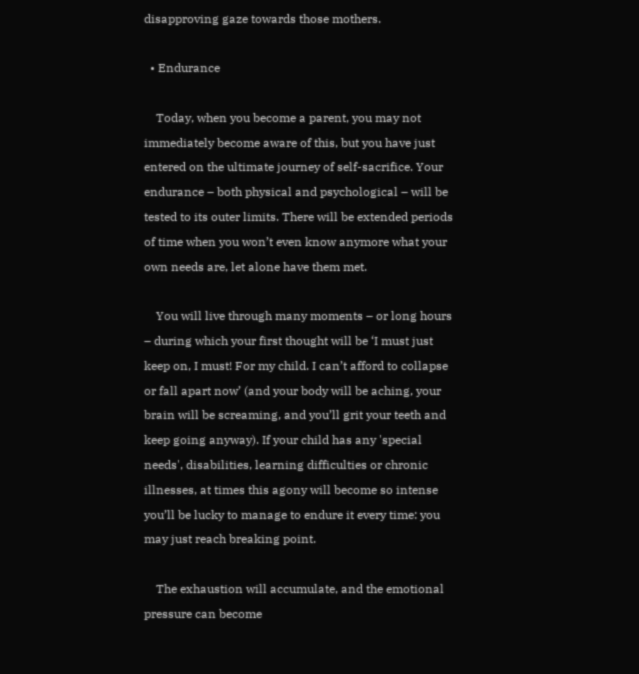disapproving gaze towards those mothers.

  • Endurance

    Today, when you become a parent, you may not immediately become aware of this, but you have just entered on the ultimate journey of self-sacrifice. Your endurance – both physical and psychological – will be tested to its outer limits. There will be extended periods of time when you won’t even know anymore what your own needs are, let alone have them met.

    You will live through many moments – or long hours – during which your first thought will be ‘I must just keep on, I must! For my child. I can’t afford to collapse or fall apart now’ (and your body will be aching, your brain will be screaming, and you’ll grit your teeth and keep going anyway). If your child has any 'special needs', disabilities, learning difficulties or chronic illnesses, at times this agony will become so intense you’ll be lucky to manage to endure it every time: you may just reach breaking point.

    The exhaustion will accumulate, and the emotional pressure can become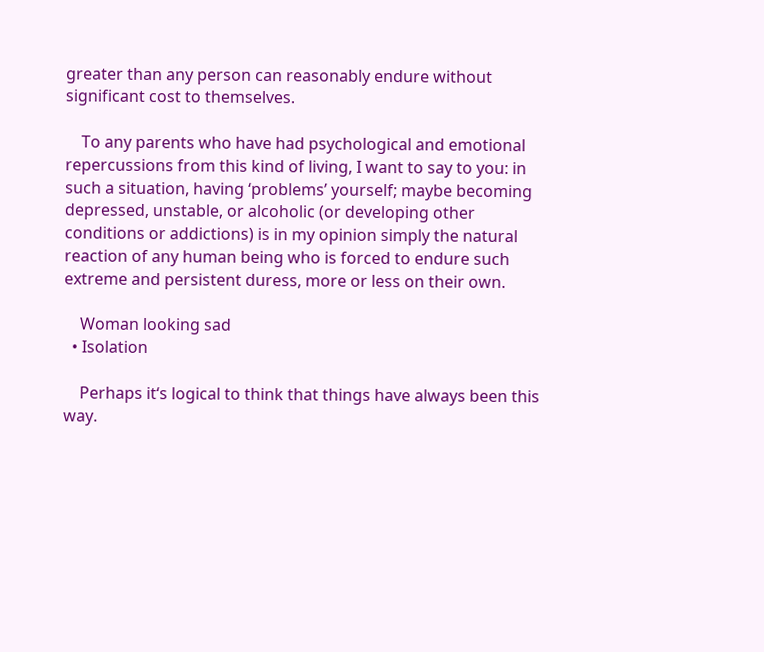greater than any person can reasonably endure without significant cost to themselves.

    To any parents who have had psychological and emotional repercussions from this kind of living, I want to say to you: in such a situation, having ‘problems’ yourself; maybe becoming depressed, unstable, or alcoholic (or developing other conditions or addictions) is in my opinion simply the natural reaction of any human being who is forced to endure such extreme and persistent duress, more or less on their own.

    Woman looking sad
  • Isolation

    Perhaps it‘s logical to think that things have always been this way.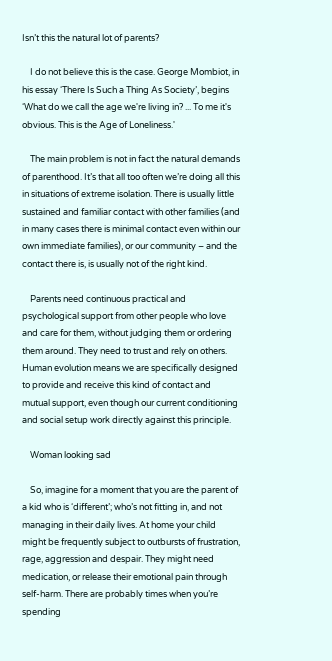Isn’t this the natural lot of parents?

    I do not believe this is the case. George Mombiot, in his essay ‘There Is Such a Thing As Society’, begins ‘What do we call the age we're living in? ... To me it's obvious. This is the Age of Loneliness.'

    The main problem is not in fact the natural demands of parenthood. It’s that all too often we’re doing all this in situations of extreme isolation. There is usually little sustained and familiar contact with other families (and in many cases there is minimal contact even within our own immediate families), or our community – and the contact there is, is usually not of the right kind.

    Parents need continuous practical and psychological support from other people who love and care for them, without judging them or ordering them around. They need to trust and rely on others. Human evolution means we are specifically designed to provide and receive this kind of contact and mutual support, even though our current conditioning and social setup work directly against this principle.

    Woman looking sad

    So, imagine for a moment that you are the parent of a kid who is ‘different’; who’s not fitting in, and not managing in their daily lives. At home your child might be frequently subject to outbursts of frustration, rage, aggression and despair. They might need medication, or release their emotional pain through self-harm. There are probably times when you’re spending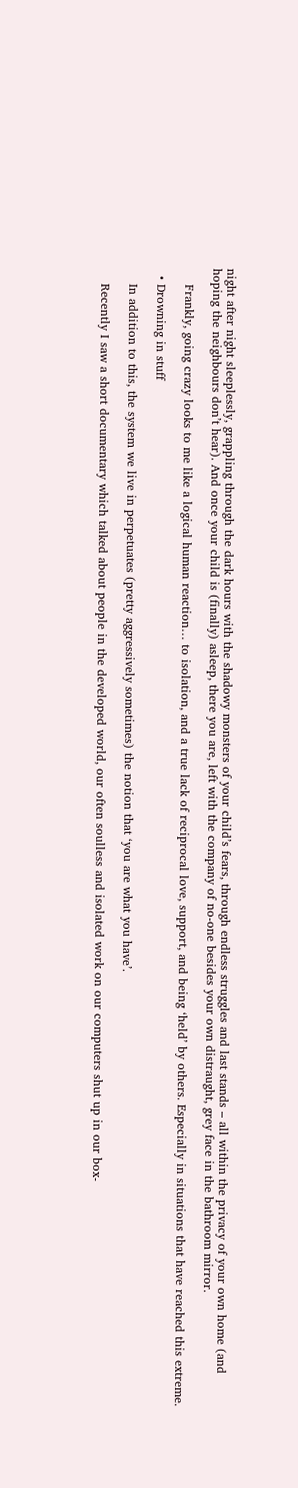night after night sleeplessly, grappling through the dark hours with the shadowy monsters of your child’s fears, through endless struggles and last stands – all within the privacy of your own home (and hoping the neighbours don’t hear). And once your child is (finally) asleep, there you are, left with the company of no-one besides your own distraught, grey face in the bathroom mirror.

    Frankly, going crazy looks to me like a logical human reaction… to isolation, and a true lack of reciprocal love, support, and being ‘held’ by others. Especially in situations that have reached this extreme.

  • Drowning in stuff

    In addition to this, the system we live in perpetuates (pretty aggressively sometimes) the notion that ‘you are what you have’.

    Recently I saw a short documentary which talked about people in the developed world, our often soulless and isolated work on our computers shut up in our box-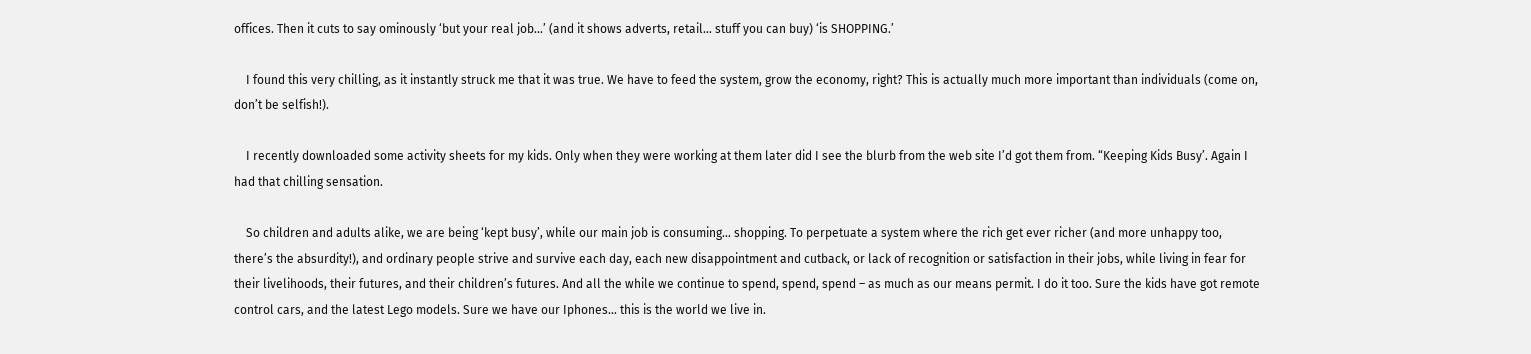offices. Then it cuts to say ominously ‘but your real job…’ (and it shows adverts, retail… stuff you can buy) ‘is SHOPPING.’

    I found this very chilling, as it instantly struck me that it was true. We have to feed the system, grow the economy, right? This is actually much more important than individuals (come on, don’t be selfish!).

    I recently downloaded some activity sheets for my kids. Only when they were working at them later did I see the blurb from the web site I’d got them from. “Keeping Kids Busy’. Again I had that chilling sensation.

    So children and adults alike, we are being ‘kept busy’, while our main job is consuming… shopping. To perpetuate a system where the rich get ever richer (and more unhappy too, there’s the absurdity!), and ordinary people strive and survive each day, each new disappointment and cutback, or lack of recognition or satisfaction in their jobs, while living in fear for their livelihoods, their futures, and their children’s futures. And all the while we continue to spend, spend, spend – as much as our means permit. I do it too. Sure the kids have got remote control cars, and the latest Lego models. Sure we have our Iphones… this is the world we live in.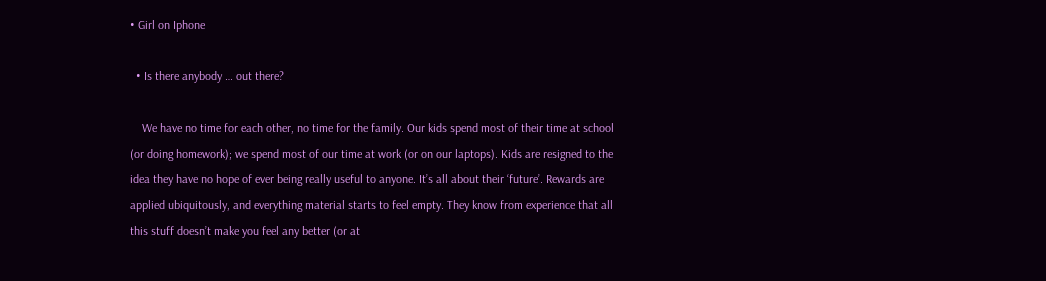• Girl on Iphone

  • Is there anybody … out there?

    We have no time for each other, no time for the family. Our kids spend most of their time at school (or doing homework); we spend most of our time at work (or on our laptops). Kids are resigned to the idea they have no hope of ever being really useful to anyone. It’s all about their ‘future’. Rewards are applied ubiquitously, and everything material starts to feel empty. They know from experience that all this stuff doesn’t make you feel any better (or at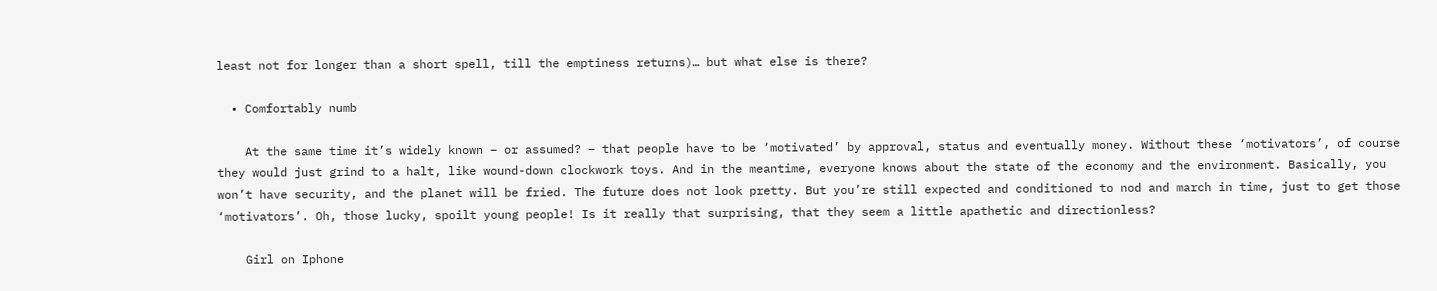least not for longer than a short spell, till the emptiness returns)… but what else is there?

  • Comfortably numb

    At the same time it’s widely known – or assumed? – that people have to be ‘motivated’ by approval, status and eventually money. Without these ‘motivators’, of course they would just grind to a halt, like wound-down clockwork toys. And in the meantime, everyone knows about the state of the economy and the environment. Basically, you won’t have security, and the planet will be fried. The future does not look pretty. But you’re still expected and conditioned to nod and march in time, just to get those ‘motivators’. Oh, those lucky, spoilt young people! Is it really that surprising, that they seem a little apathetic and directionless?

    Girl on Iphone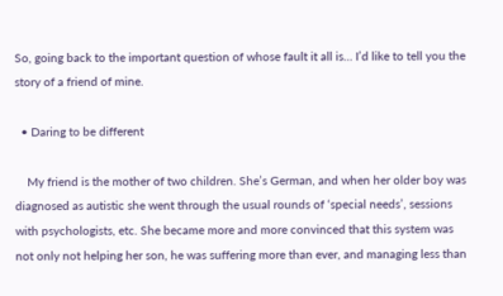So, going back to the important question of whose fault it all is… I’d like to tell you the story of a friend of mine.

  • Daring to be different

    My friend is the mother of two children. She’s German, and when her older boy was diagnosed as autistic she went through the usual rounds of ‘special needs’, sessions with psychologists, etc. She became more and more convinced that this system was not only not helping her son, he was suffering more than ever, and managing less than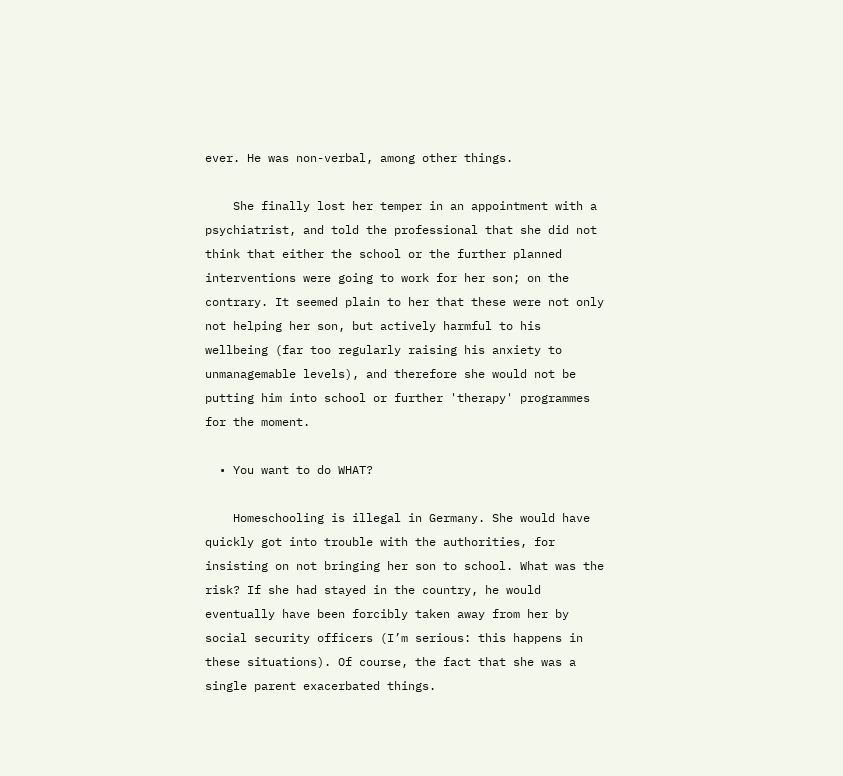ever. He was non-verbal, among other things.

    She finally lost her temper in an appointment with a psychiatrist, and told the professional that she did not think that either the school or the further planned interventions were going to work for her son; on the contrary. It seemed plain to her that these were not only not helping her son, but actively harmful to his wellbeing (far too regularly raising his anxiety to unmanagemable levels), and therefore she would not be putting him into school or further 'therapy' programmes for the moment.

  • You want to do WHAT?

    Homeschooling is illegal in Germany. She would have quickly got into trouble with the authorities, for insisting on not bringing her son to school. What was the risk? If she had stayed in the country, he would eventually have been forcibly taken away from her by social security officers (I’m serious: this happens in these situations). Of course, the fact that she was a single parent exacerbated things.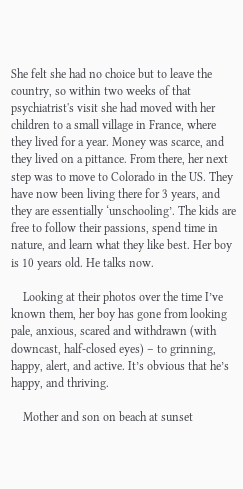She felt she had no choice but to leave the country, so within two weeks of that psychiatrist's visit she had moved with her children to a small village in France, where they lived for a year. Money was scarce, and they lived on a pittance. From there, her next step was to move to Colorado in the US. They have now been living there for 3 years, and they are essentially ‘unschooling’. The kids are free to follow their passions, spend time in nature, and learn what they like best. Her boy is 10 years old. He talks now.

    Looking at their photos over the time I’ve known them, her boy has gone from looking pale, anxious, scared and withdrawn (with downcast, half-closed eyes) – to grinning, happy, alert, and active. It’s obvious that he’s happy, and thriving.

    Mother and son on beach at sunset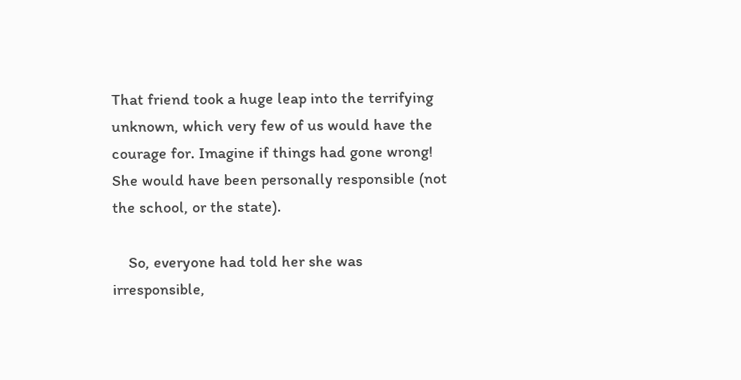That friend took a huge leap into the terrifying unknown, which very few of us would have the courage for. Imagine if things had gone wrong! She would have been personally responsible (not the school, or the state).

    So, everyone had told her she was irresponsible,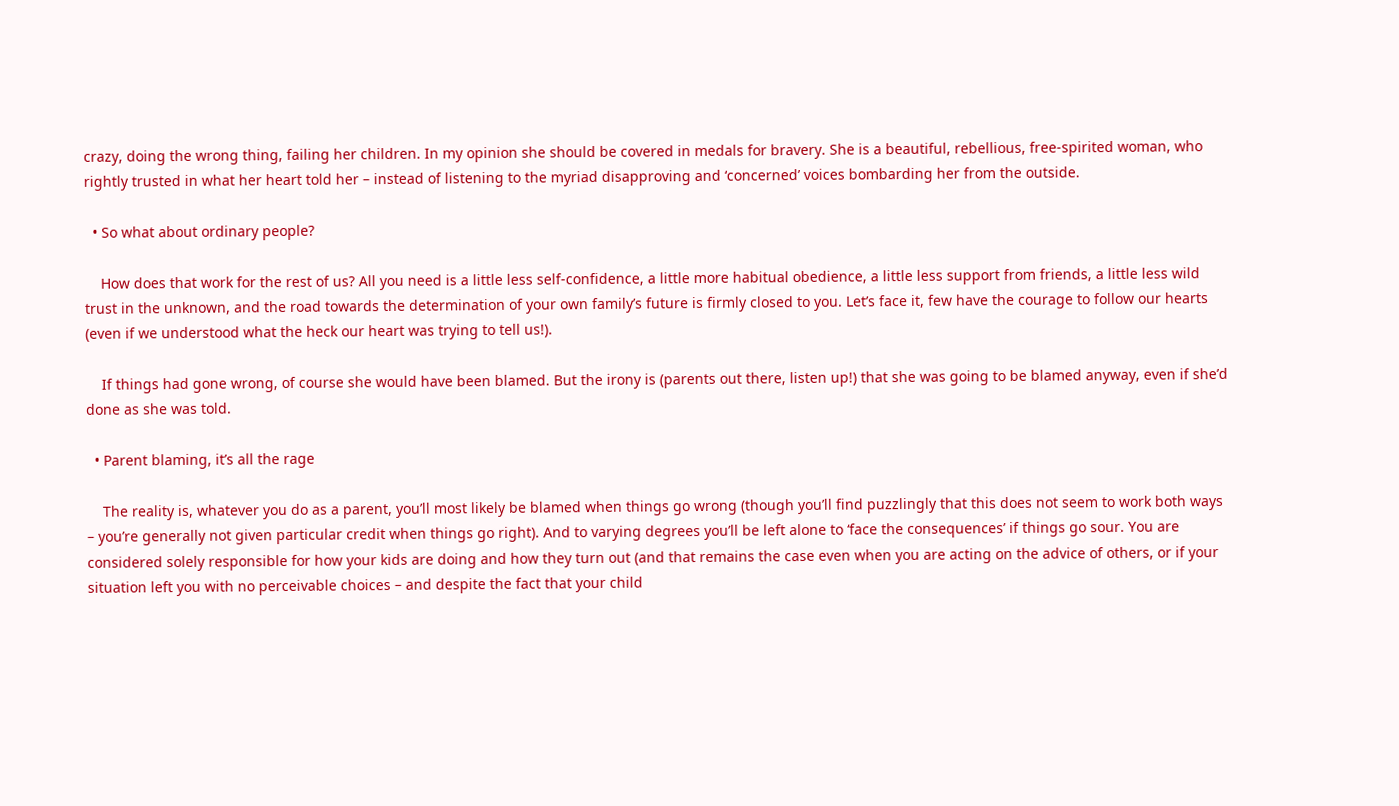crazy, doing the wrong thing, failing her children. In my opinion she should be covered in medals for bravery. She is a beautiful, rebellious, free-spirited woman, who rightly trusted in what her heart told her – instead of listening to the myriad disapproving and ‘concerned’ voices bombarding her from the outside.

  • So what about ordinary people?

    How does that work for the rest of us? All you need is a little less self-confidence, a little more habitual obedience, a little less support from friends, a little less wild trust in the unknown, and the road towards the determination of your own family’s future is firmly closed to you. Let’s face it, few have the courage to follow our hearts (even if we understood what the heck our heart was trying to tell us!).

    If things had gone wrong, of course she would have been blamed. But the irony is (parents out there, listen up!) that she was going to be blamed anyway, even if she’d done as she was told.

  • Parent blaming, it’s all the rage

    The reality is, whatever you do as a parent, you’ll most likely be blamed when things go wrong (though you’ll find puzzlingly that this does not seem to work both ways – you’re generally not given particular credit when things go right). And to varying degrees you’ll be left alone to ‘face the consequences’ if things go sour. You are considered solely responsible for how your kids are doing and how they turn out (and that remains the case even when you are acting on the advice of others, or if your situation left you with no perceivable choices – and despite the fact that your child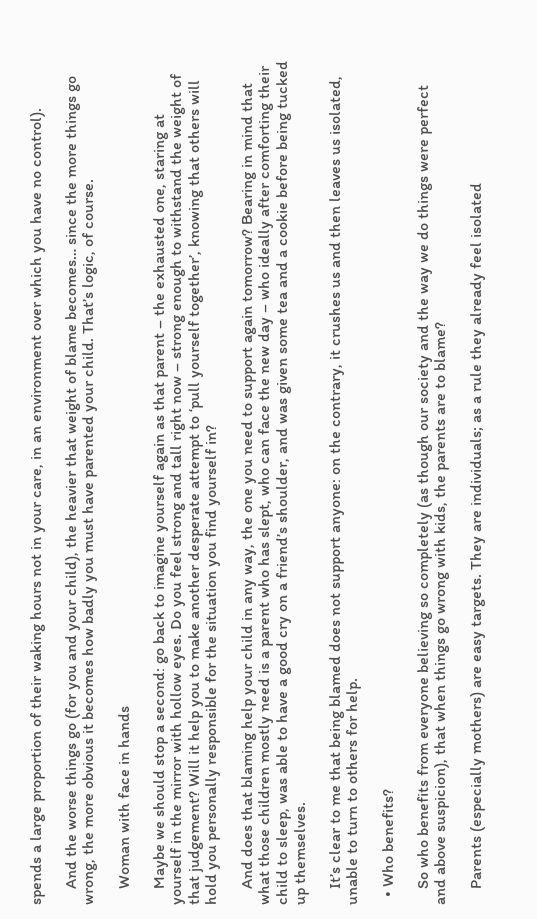spends a large proportion of their waking hours not in your care, in an environment over which you have no control).

    And the worse things go (for you and your child), the heavier that weight of blame becomes… since the more things go wrong, the more obvious it becomes how badly you must have parented your child. That’s logic, of course.

    Woman with face in hands

    Maybe we should stop a second: go back to imagine yourself again as that parent – the exhausted one, staring at yourself in the mirror with hollow eyes. Do you feel strong and tall right now – strong enough to withstand the weight of that judgement? Will it help you to make another desperate attempt to ‘pull yourself together’, knowing that others will hold you personally responsible for the situation you find yourself in?

    And does that blaming help your child in any way, the one you need to support again tomorrow? Bearing in mind that what those children mostly need is a parent who has slept, who can face the new day – who ideally after comforting their child to sleep, was able to have a good cry on a friend’s shoulder, and was given some tea and a cookie before being tucked up themselves.

    It’s clear to me that being blamed does not support anyone: on the contrary, it crushes us and then leaves us isolated, unable to turn to others for help.

  • Who benefits?

    So who benefits from everyone believing so completely (as though our society and the way we do things were perfect and above suspicion), that when things go wrong with kids, the parents are to blame?

    Parents (especially mothers) are easy targets. They are individuals; as a rule they already feel isolated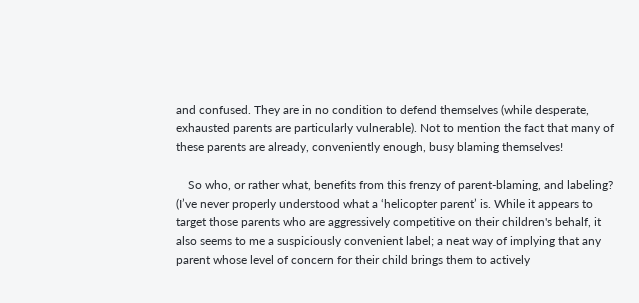and confused. They are in no condition to defend themselves (while desperate, exhausted parents are particularly vulnerable). Not to mention the fact that many of these parents are already, conveniently enough, busy blaming themselves!

    So who, or rather what, benefits from this frenzy of parent-blaming, and labeling? (I’ve never properly understood what a ‘helicopter parent’ is. While it appears to target those parents who are aggressively competitive on their children's behalf, it also seems to me a suspiciously convenient label; a neat way of implying that any parent whose level of concern for their child brings them to actively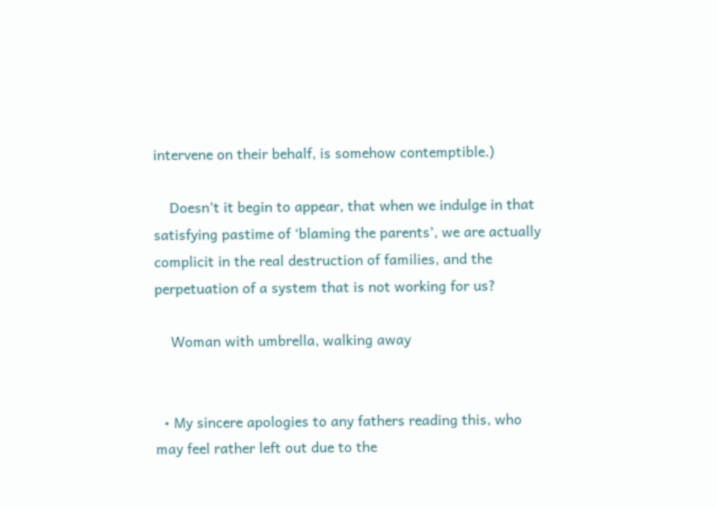intervene on their behalf, is somehow contemptible.)

    Doesn’t it begin to appear, that when we indulge in that satisfying pastime of ‘blaming the parents’, we are actually complicit in the real destruction of families, and the perpetuation of a system that is not working for us?

    Woman with umbrella, walking away


  • My sincere apologies to any fathers reading this, who may feel rather left out due to the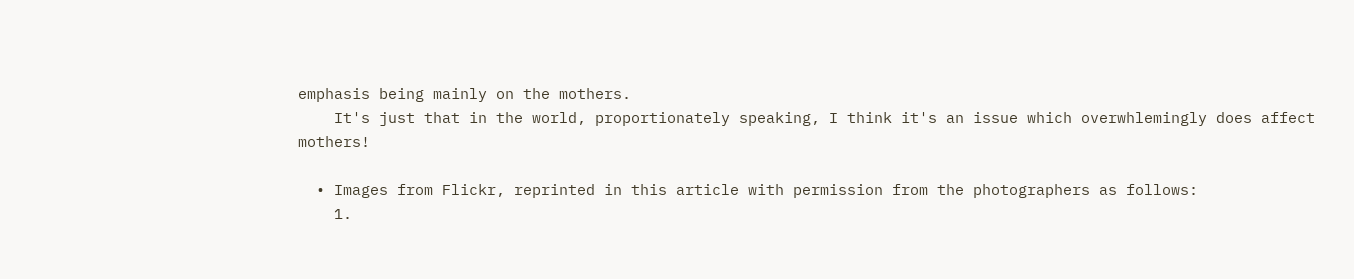emphasis being mainly on the mothers.
    It's just that in the world, proportionately speaking, I think it's an issue which overwhlemingly does affect mothers!

  • Images from Flickr, reprinted in this article with permission from the photographers as follows:
    1.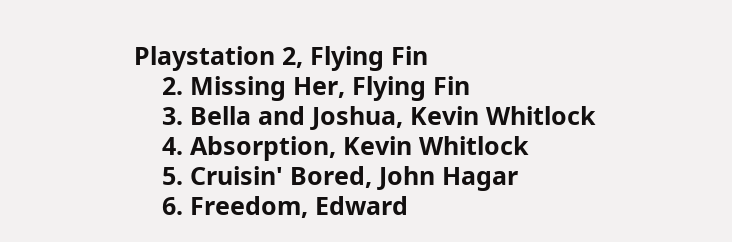Playstation 2, Flying Fin
    2. Missing Her, Flying Fin
    3. Bella and Joshua, Kevin Whitlock
    4. Absorption, Kevin Whitlock
    5. Cruisin' Bored, John Hagar
    6. Freedom, Edward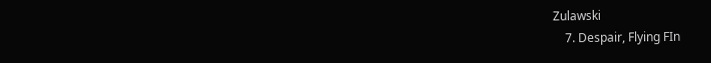Zulawski
    7. Despair, Flying FIn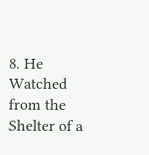8. He Watched from the Shelter of a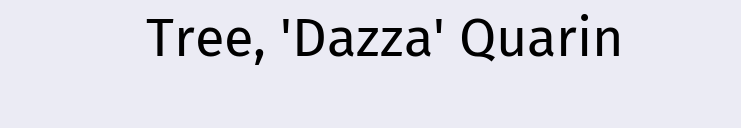Tree, 'Dazza' Quarin